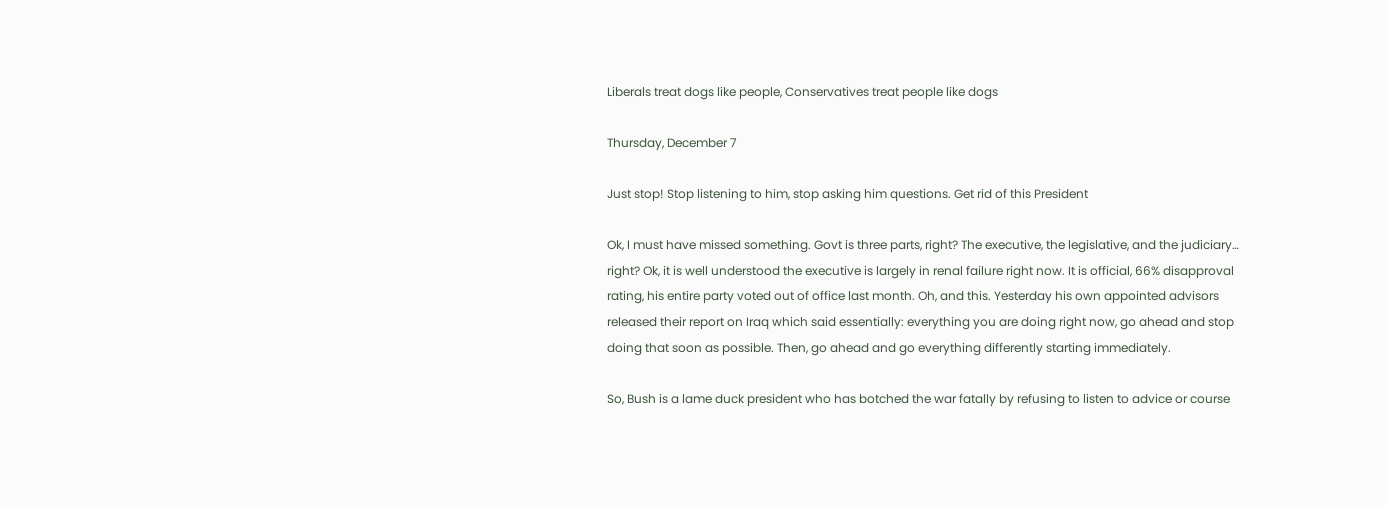Liberals treat dogs like people, Conservatives treat people like dogs

Thursday, December 7

Just stop! Stop listening to him, stop asking him questions. Get rid of this President

Ok, I must have missed something. Govt is three parts, right? The executive, the legislative, and the judiciary… right? Ok, it is well understood the executive is largely in renal failure right now. It is official, 66% disapproval rating, his entire party voted out of office last month. Oh, and this. Yesterday his own appointed advisors released their report on Iraq which said essentially: everything you are doing right now, go ahead and stop doing that soon as possible. Then, go ahead and go everything differently starting immediately.

So, Bush is a lame duck president who has botched the war fatally by refusing to listen to advice or course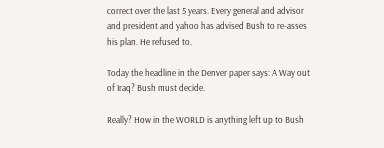correct over the last 5 years. Every general and advisor and president and yahoo has advised Bush to re-asses his plan. He refused to.

Today the headline in the Denver paper says: A Way out of Iraq? Bush must decide.

Really? How in the WORLD is anything left up to Bush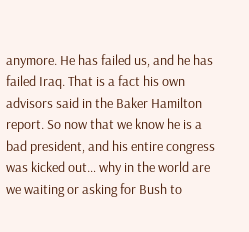anymore. He has failed us, and he has failed Iraq. That is a fact his own advisors said in the Baker Hamilton report. So now that we know he is a bad president, and his entire congress was kicked out… why in the world are we waiting or asking for Bush to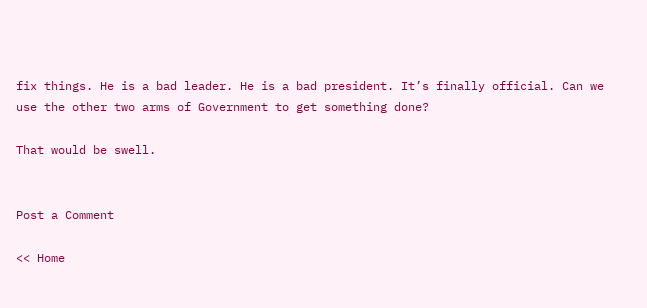fix things. He is a bad leader. He is a bad president. It’s finally official. Can we use the other two arms of Government to get something done?

That would be swell.


Post a Comment

<< Home